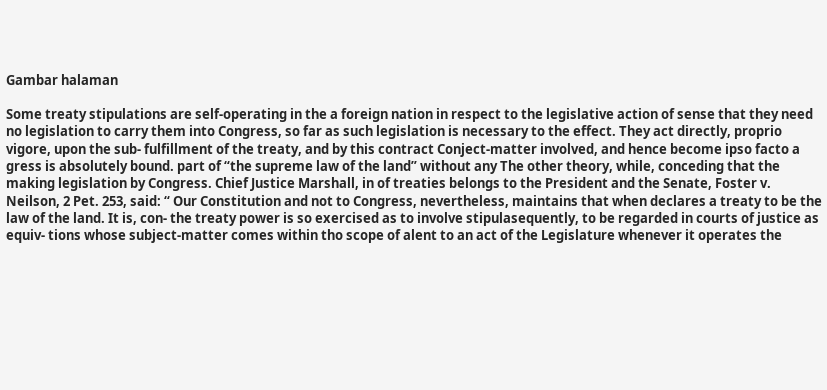Gambar halaman

Some treaty stipulations are self-operating in the a foreign nation in respect to the legislative action of sense that they need no legislation to carry them into Congress, so far as such legislation is necessary to the effect. They act directly, proprio vigore, upon the sub- fulfillment of the treaty, and by this contract Conject-matter involved, and hence become ipso facto a gress is absolutely bound. part of “the supreme law of the land” without any The other theory, while, conceding that the making legislation by Congress. Chief Justice Marshall, in of treaties belongs to the President and the Senate, Foster v. Neilson, 2 Pet. 253, said: “ Our Constitution and not to Congress, nevertheless, maintains that when declares a treaty to be the law of the land. It is, con- the treaty power is so exercised as to involve stipulasequently, to be regarded in courts of justice as equiv- tions whose subject-matter comes within tho scope of alent to an act of the Legislature whenever it operates the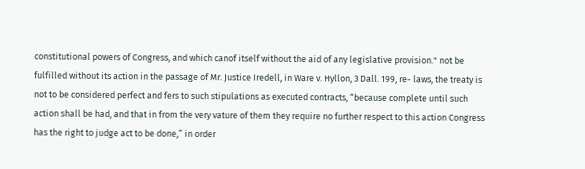constitutional powers of Congress, and which canof itself without the aid of any legislative provision." not be fulfilled without its action in the passage of Mr. Justice Iredell, in Ware v. Hyllon, 3 Dall. 199, re- laws, the treaty is not to be considered perfect and fers to such stipulations as executed contracts, “because complete until such action shall be had, and that in from the very vature of them they require no further respect to this action Congress has the right to judge act to be done,” in order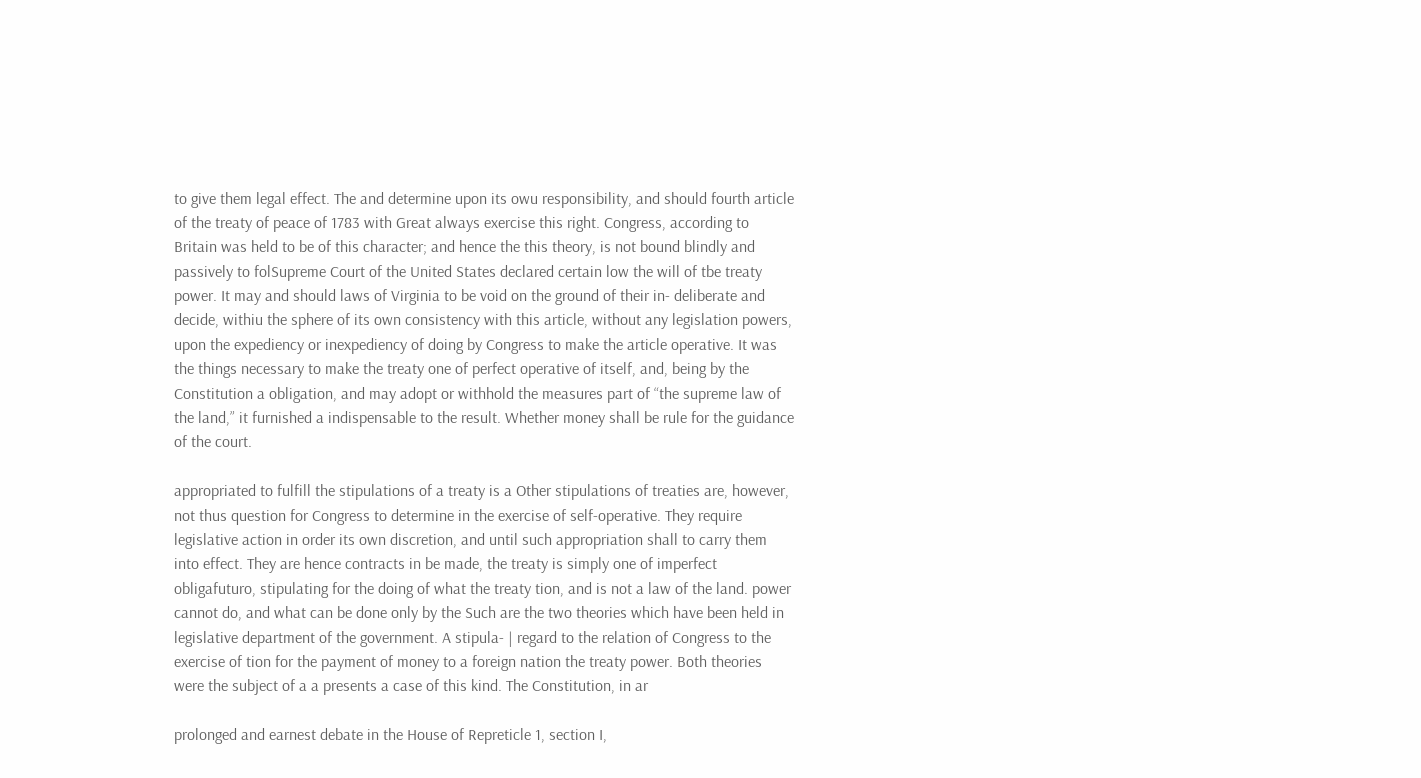to give them legal effect. The and determine upon its owu responsibility, and should fourth article of the treaty of peace of 1783 with Great always exercise this right. Congress, according to Britain was held to be of this character; and hence the this theory, is not bound blindly and passively to folSupreme Court of the United States declared certain low the will of tbe treaty power. It may and should laws of Virginia to be void on the ground of their in- deliberate and decide, withiu the sphere of its own consistency with this article, without any legislation powers, upon the expediency or inexpediency of doing by Congress to make the article operative. It was the things necessary to make the treaty one of perfect operative of itself, and, being by the Constitution a obligation, and may adopt or withhold the measures part of “the supreme law of the land,” it furnished a indispensable to the result. Whether money shall be rule for the guidance of the court.

appropriated to fulfill the stipulations of a treaty is a Other stipulations of treaties are, however, not thus question for Congress to determine in the exercise of self-operative. They require legislative action in order its own discretion, and until such appropriation shall to carry them into effect. They are hence contracts in be made, the treaty is simply one of imperfect obligafuturo, stipulating for the doing of what the treaty tion, and is not a law of the land. power cannot do, and what can be done only by the Such are the two theories which have been held in legislative department of the government. A stipula- | regard to the relation of Congress to the exercise of tion for the payment of money to a foreign nation the treaty power. Both theories were the subject of a a presents a case of this kind. The Constitution, in ar

prolonged and earnest debate in the House of Repreticle 1, section I,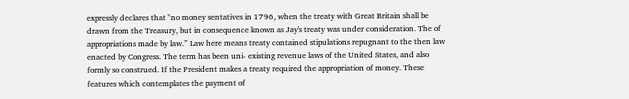expressly declares that "no money sentatives in 1796, when the treaty with Great Britain shall be drawn from the Treasury, but in consequence known as Jay's treaty was under consideration. The of appropriations made by law.” Law here means treaty contained stipulations repugnant to the then law enacted by Congress. The term has been uni- existing revenue laws of the United States, and also formly so construed. If the President makes a treaty required the appropriation of money. These features which contemplates the payment of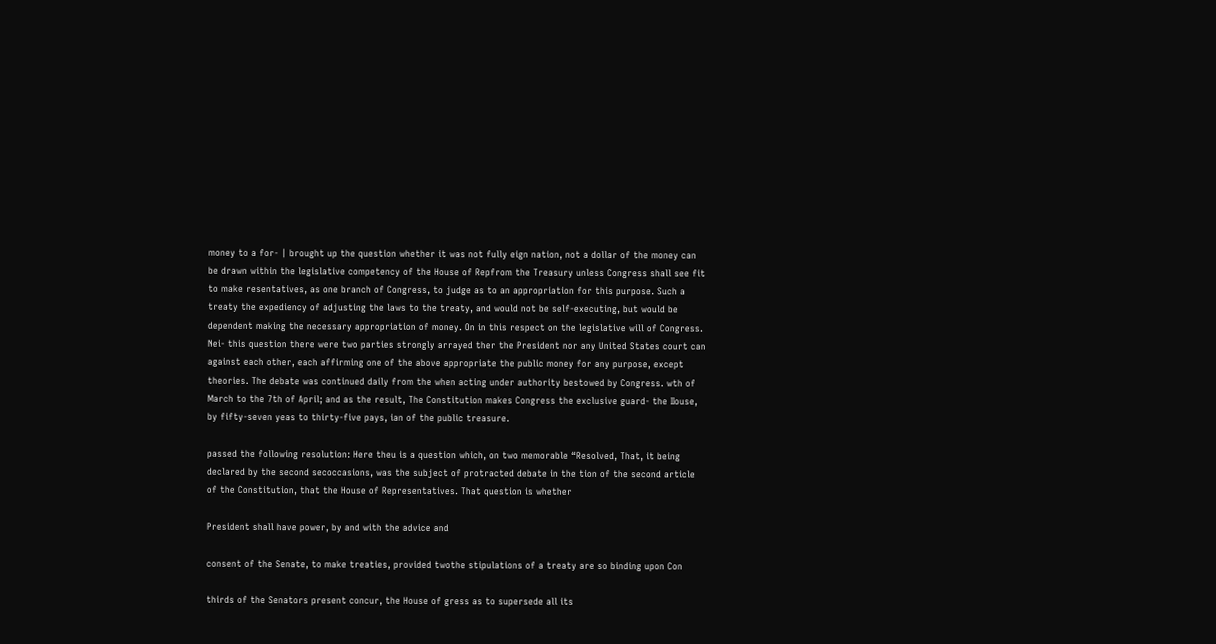money to a for- | brought up the question whether it was not fully eign nation, not a dollar of the money can be drawn within the legislative competency of the House of Repfrom the Treasury unless Congress shall see fit to make resentatives, as one branch of Congress, to judge as to an appropriation for this purpose. Such a treaty the expediency of adjusting the laws to the treaty, and would not be self-executing, but would be dependent making the necessary appropriation of money. On in this respect on the legislative will of Congress. Nei- this question there were two parties strongly arrayed ther the President nor any United States court can against each other, each affirming one of the above appropriate the public money for any purpose, except theories. The debate was continued daily from the when acting under authority bestowed by Congress. wth of March to the 7th of April; and as the result, The Constitution makes Congress the exclusive guard- the IIouse, by fifty-seven yeas to thirty-five pays, ian of the public treasure.

passed the following resolution: Here theu is a question which, on two memorable “Resolved, That, it being declared by the second secoccasions, was the subject of protracted debate in the tion of the second article of the Constitution, that the House of Representatives. That question is whether

President shall have power, by and with the advice and

consent of the Senate, to make treaties, provided twothe stipulations of a treaty are so binding upon Con

thirds of the Senators present concur, the House of gress as to supersede all its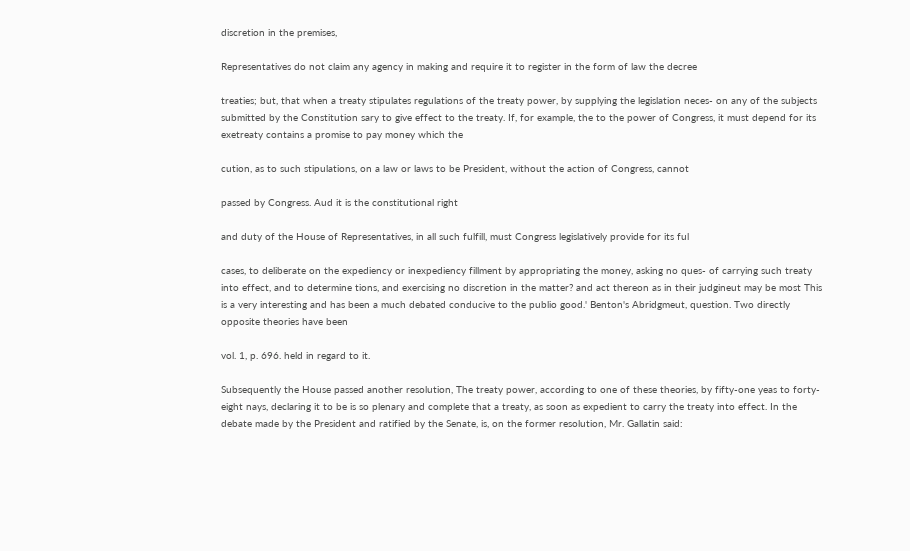discretion in the premises,

Representatives do not claim any agency in making and require it to register in the form of law the decree

treaties; but, that when a treaty stipulates regulations of the treaty power, by supplying the legislation neces- on any of the subjects submitted by the Constitution sary to give effect to the treaty. If, for example, the to the power of Congress, it must depend for its exetreaty contains a promise to pay money which the

cution, as to such stipulations, on a law or laws to be President, without the action of Congress, cannot

passed by Congress. Aud it is the constitutional right

and duty of the House of Representatives, in all such fulfill, must Congress legislatively provide for its ful

cases, to deliberate on the expediency or inexpediency fillment by appropriating the money, asking no ques- of carrying such treaty into effect, and to determine tions, and exercising no discretion in the matter? and act thereon as in their judgineut may be most This is a very interesting and has been a much debated conducive to the publio good.' Benton's Abridgmeut, question. Two directly opposite theories have been

vol. 1, p. 696. held in regard to it.

Subsequently the House passed another resolution, The treaty power, according to one of these theories, by fifty-one yeas to forty-eight nays, declaring it to be is so plenary and complete that a treaty, as soon as expedient to carry the treaty into effect. In the debate made by the President and ratified by the Senate, is, on the former resolution, Mr. Gallatin said: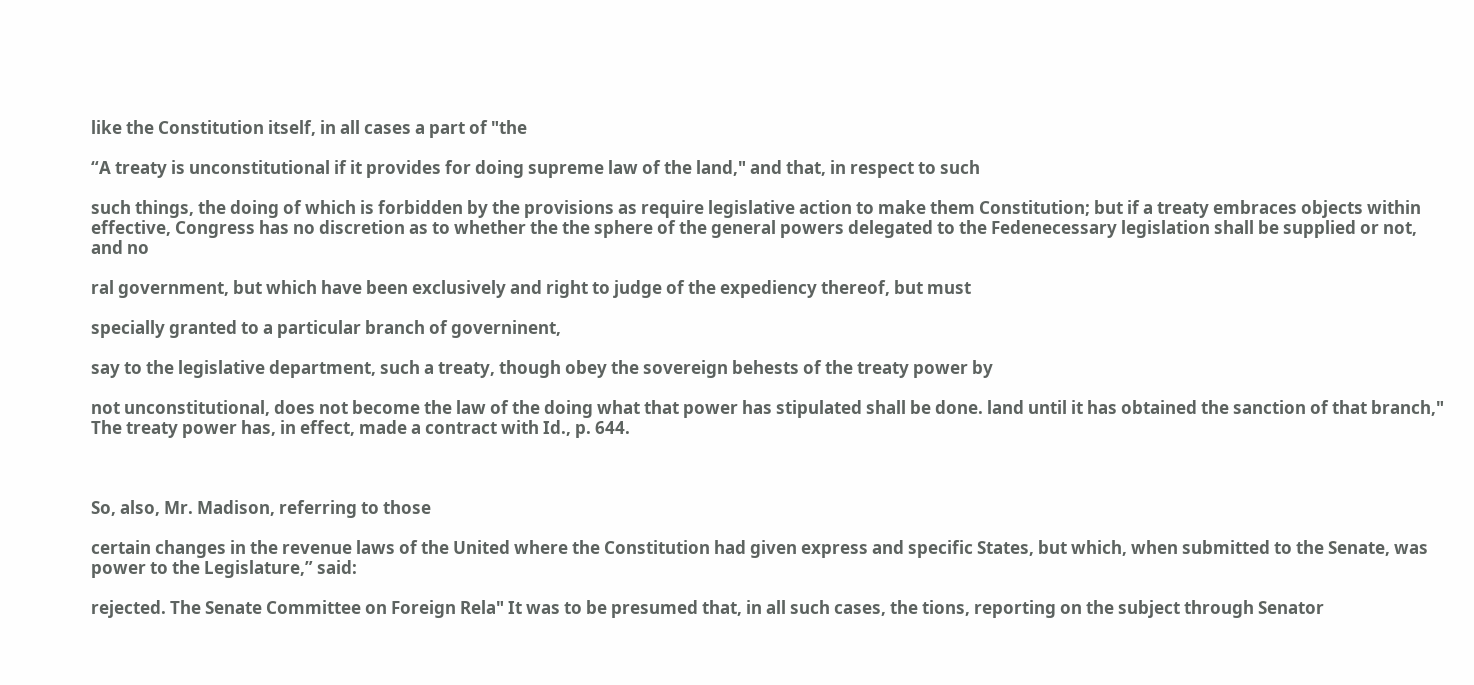like the Constitution itself, in all cases a part of "the

“A treaty is unconstitutional if it provides for doing supreme law of the land," and that, in respect to such

such things, the doing of which is forbidden by the provisions as require legislative action to make them Constitution; but if a treaty embraces objects within effective, Congress has no discretion as to whether the the sphere of the general powers delegated to the Fedenecessary legislation shall be supplied or not, and no

ral government, but which have been exclusively and right to judge of the expediency thereof, but must

specially granted to a particular branch of governinent,

say to the legislative department, such a treaty, though obey the sovereign behests of the treaty power by

not unconstitutional, does not become the law of the doing what that power has stipulated shall be done. land until it has obtained the sanction of that branch," The treaty power has, in effect, made a contract with Id., p. 644.



So, also, Mr. Madison, referring to those

certain changes in the revenue laws of the United where the Constitution had given express and specific States, but which, when submitted to the Senate, was power to the Legislature,” said:

rejected. The Senate Committee on Foreign Rela" It was to be presumed that, in all such cases, the tions, reporting on the subject through Senator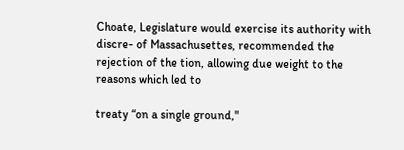Choate, Legislature would exercise its authority with discre- of Massachusettes, recommended the rejection of the tion, allowing due weight to the reasons which led to

treaty “on a single ground,"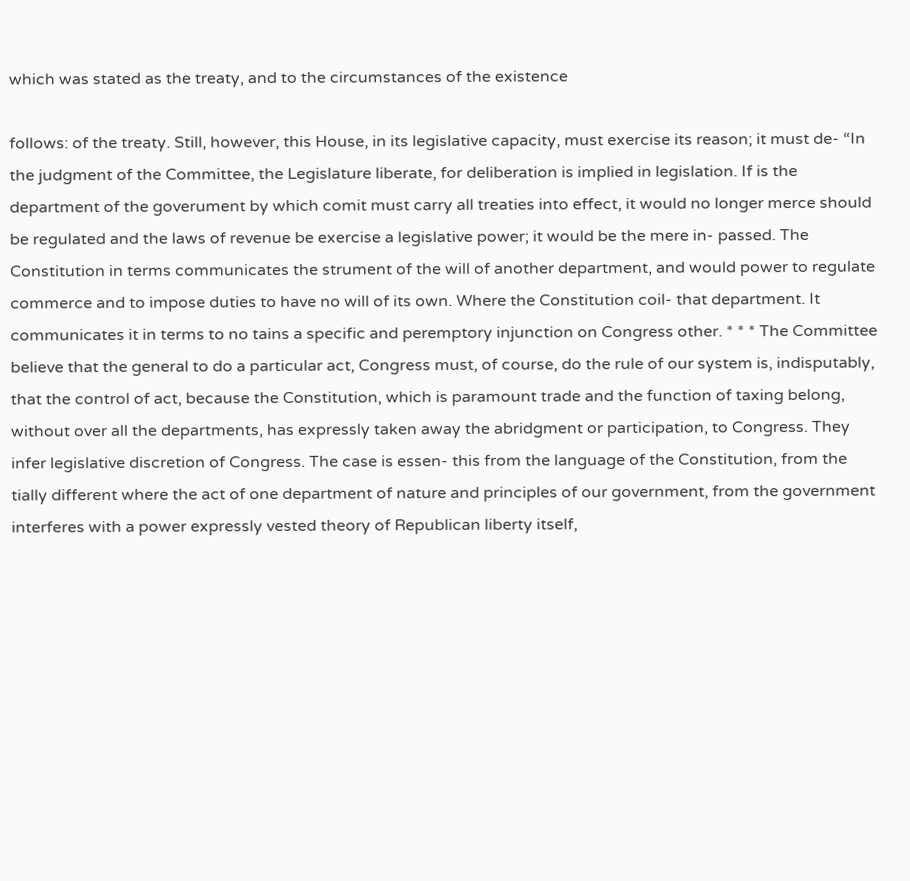which was stated as the treaty, and to the circumstances of the existence

follows: of the treaty. Still, however, this House, in its legislative capacity, must exercise its reason; it must de- “In the judgment of the Committee, the Legislature liberate, for deliberation is implied in legislation. If is the department of the goverument by which comit must carry all treaties into effect, it would no longer merce should be regulated and the laws of revenue be exercise a legislative power; it would be the mere in- passed. The Constitution in terms communicates the strument of the will of another department, and would power to regulate commerce and to impose duties to have no will of its own. Where the Constitution coil- that department. It communicates it in terms to no tains a specific and peremptory injunction on Congress other. * * * The Committee believe that the general to do a particular act, Congress must, of course, do the rule of our system is, indisputably, that the control of act, because the Constitution, which is paramount trade and the function of taxing belong, without over all the departments, has expressly taken away the abridgment or participation, to Congress. They infer legislative discretion of Congress. The case is essen- this from the language of the Constitution, from the tially different where the act of one department of nature and principles of our government, from the government interferes with a power expressly vested theory of Republican liberty itself,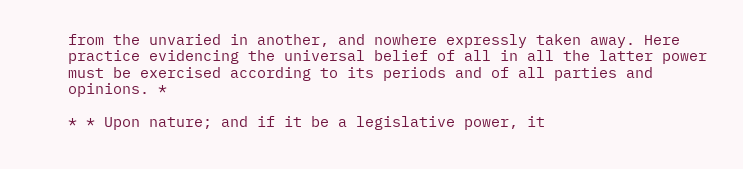from the unvaried in another, and nowhere expressly taken away. Here practice evidencing the universal belief of all in all the latter power must be exercised according to its periods and of all parties and opinions. *

* * Upon nature; and if it be a legislative power, it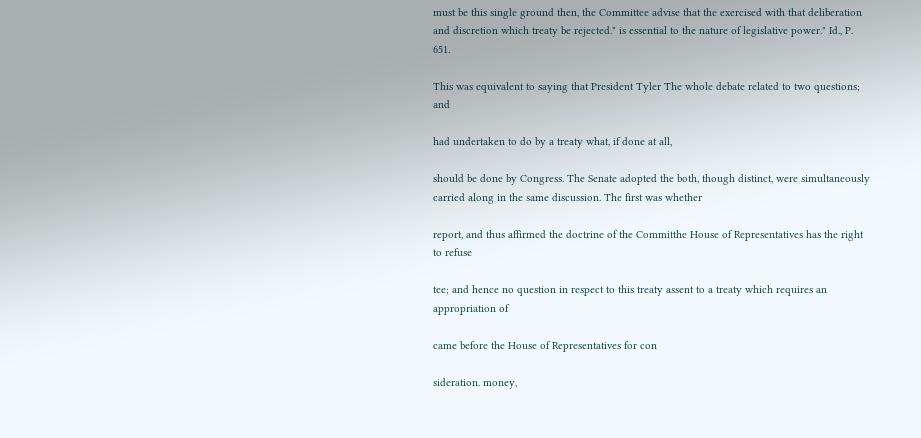must be this single ground then, the Committee advise that the exercised with that deliberation and discretion which treaty be rejected." is essential to the nature of legislative power." Id., P. 651.

This was equivalent to saying that President Tyler The whole debate related to two questions; and

had undertaken to do by a treaty what, if done at all,

should be done by Congress. The Senate adopted the both, though distinct, were simultaneously carried along in the same discussion. The first was whether

report, and thus affirmed the doctrine of the Committhe House of Representatives has the right to refuse

tee; and hence no question in respect to this treaty assent to a treaty which requires an appropriation of

came before the House of Representatives for con

sideration. money,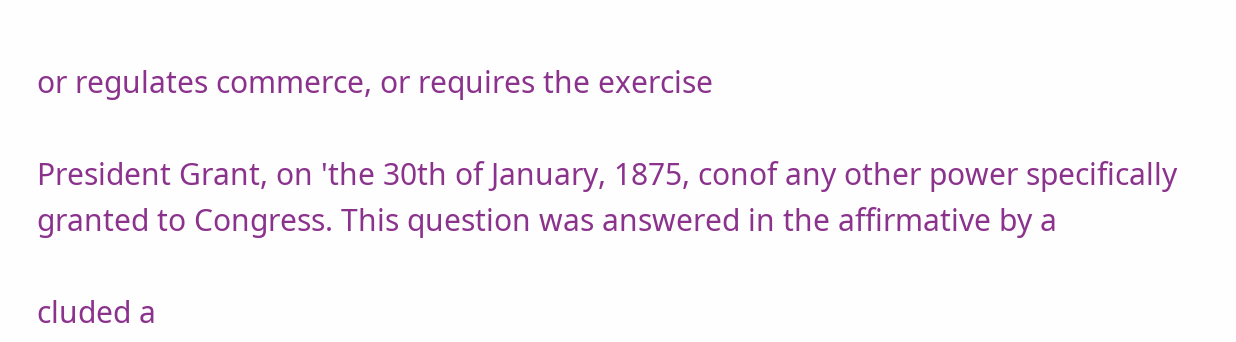or regulates commerce, or requires the exercise

President Grant, on 'the 30th of January, 1875, conof any other power specifically granted to Congress. This question was answered in the affirmative by a

cluded a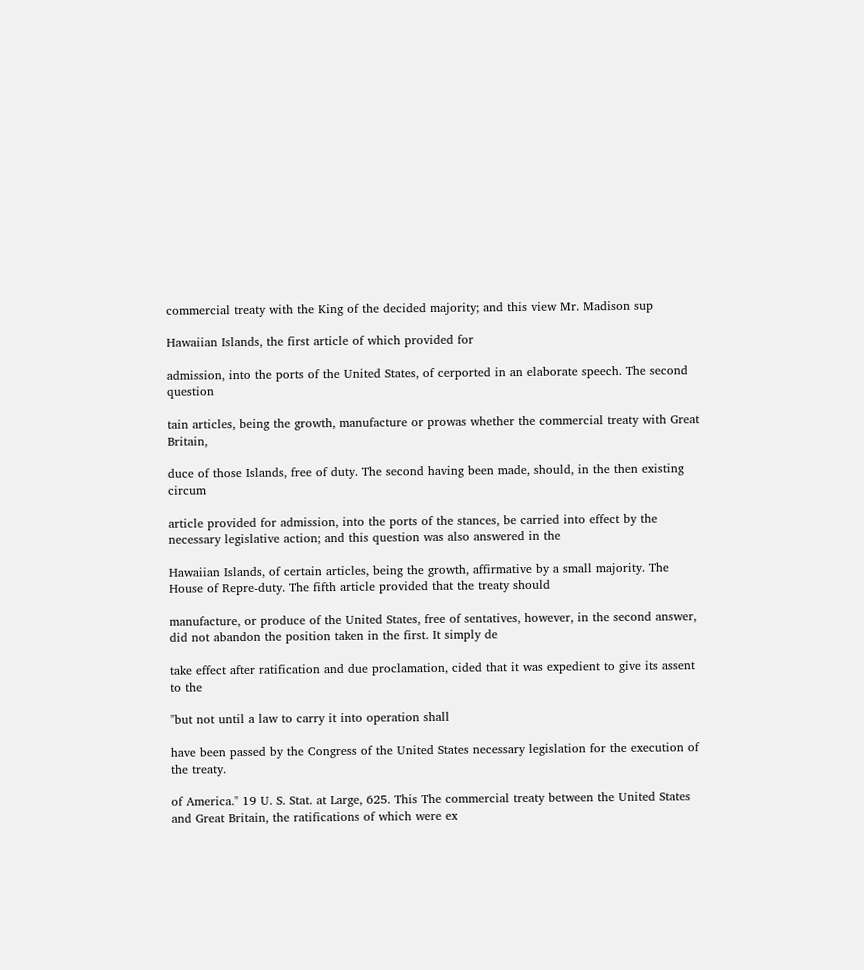commercial treaty with the King of the decided majority; and this view Mr. Madison sup

Hawaiian Islands, the first article of which provided for

admission, into the ports of the United States, of cerported in an elaborate speech. The second question

tain articles, being the growth, manufacture or prowas whether the commercial treaty with Great Britain,

duce of those Islands, free of duty. The second having been made, should, in the then existing circum

article provided for admission, into the ports of the stances, be carried into effect by the necessary legislative action; and this question was also answered in the

Hawaiian Islands, of certain articles, being the growth, affirmative by a small majority. The House of Repre-duty. The fifth article provided that the treaty should

manufacture, or produce of the United States, free of sentatives, however, in the second answer, did not abandon the position taken in the first. It simply de

take effect after ratification and due proclamation, cided that it was expedient to give its assent to the

"but not until a law to carry it into operation shall

have been passed by the Congress of the United States necessary legislation for the execution of the treaty.

of America." 19 U. S. Stat. at Large, 625. This The commercial treaty between the United States and Great Britain, the ratifications of which were ex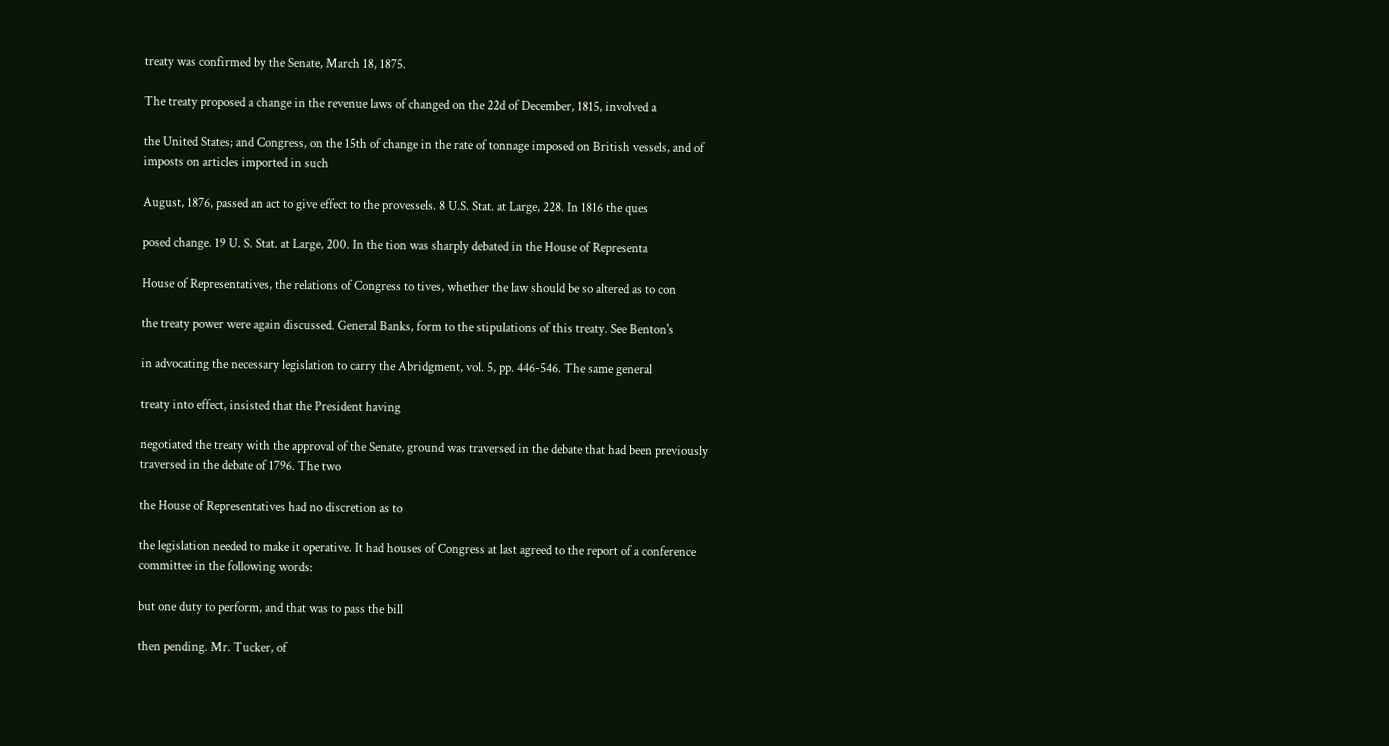treaty was confirmed by the Senate, March 18, 1875.

The treaty proposed a change in the revenue laws of changed on the 22d of December, 1815, involved a

the United States; and Congress, on the 15th of change in the rate of tonnage imposed on British vessels, and of imposts on articles imported in such

August, 1876, passed an act to give effect to the provessels. 8 U.S. Stat. at Large, 228. In 1816 the ques

posed change. 19 U. S. Stat. at Large, 200. In the tion was sharply debated in the House of Representa

House of Representatives, the relations of Congress to tives, whether the law should be so altered as to con

the treaty power were again discussed. General Banks, form to the stipulations of this treaty. See Benton's

in advocating the necessary legislation to carry the Abridgment, vol. 5, pp. 446-546. The same general

treaty into effect, insisted that the President having

negotiated the treaty with the approval of the Senate, ground was traversed in the debate that had been previously traversed in the debate of 1796. The two

the House of Representatives had no discretion as to

the legislation needed to make it operative. It had houses of Congress at last agreed to the report of a conference committee in the following words:

but one duty to perform, and that was to pass the bill

then pending. Mr. Tucker, of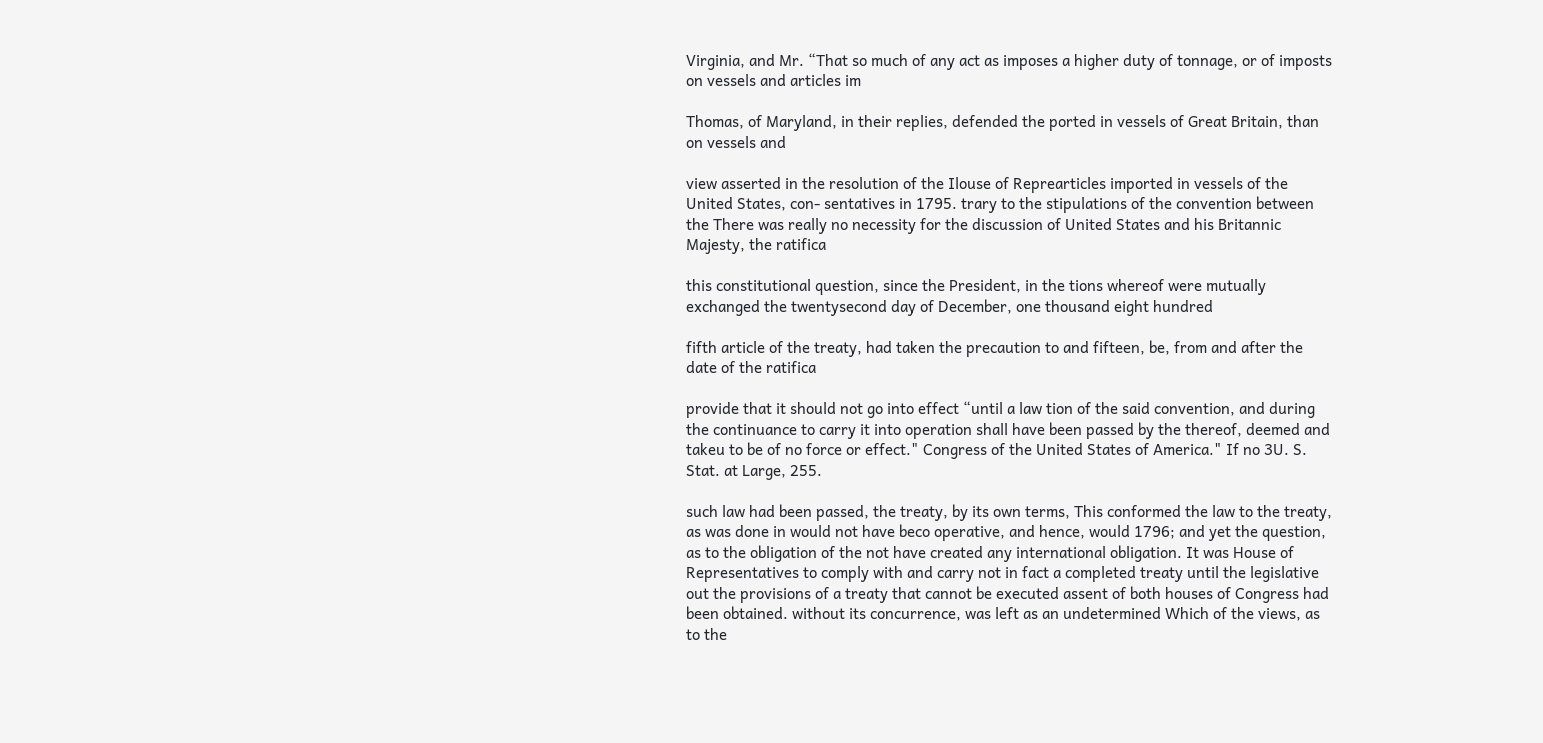Virginia, and Mr. “That so much of any act as imposes a higher duty of tonnage, or of imposts on vessels and articles im

Thomas, of Maryland, in their replies, defended the ported in vessels of Great Britain, than on vessels and

view asserted in the resolution of the Ilouse of Reprearticles imported in vessels of the United States, con- sentatives in 1795. trary to the stipulations of the convention between the There was really no necessity for the discussion of United States and his Britannic Majesty, the ratifica

this constitutional question, since the President, in the tions whereof were mutually exchanged the twentysecond day of December, one thousand eight hundred

fifth article of the treaty, had taken the precaution to and fifteen, be, from and after the date of the ratifica

provide that it should not go into effect “until a law tion of the said convention, and during the continuance to carry it into operation shall have been passed by the thereof, deemed and takeu to be of no force or effect." Congress of the United States of America." If no 3U. S. Stat. at Large, 255.

such law had been passed, the treaty, by its own terms, This conformed the law to the treaty, as was done in would not have beco operative, and hence, would 1796; and yet the question, as to the obligation of the not have created any international obligation. It was House of Representatives to comply with and carry not in fact a completed treaty until the legislative out the provisions of a treaty that cannot be executed assent of both houses of Congress had been obtained. without its concurrence, was left as an undetermined Which of the views, as to the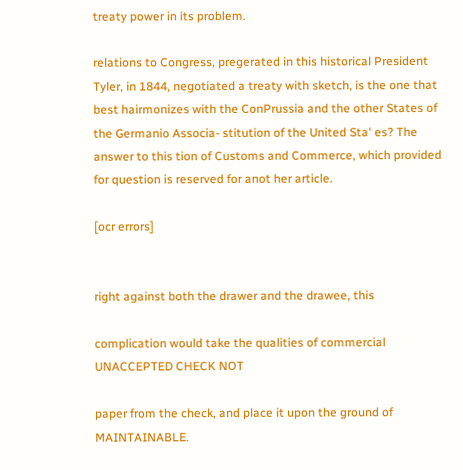treaty power in its problem.

relations to Congress, pregerated in this historical President Tyler, in 1844, negotiated a treaty with sketch, is the one that best hairmonizes with the ConPrussia and the other States of the Germanio Associa- stitution of the United Sta' es? The answer to this tion of Customs and Commerce, which provided for question is reserved for anot her article.

[ocr errors]


right against both the drawer and the drawee, this

complication would take the qualities of commercial UNACCEPTED CHECK NOT

paper from the check, and place it upon the ground of MAINTAINABLE.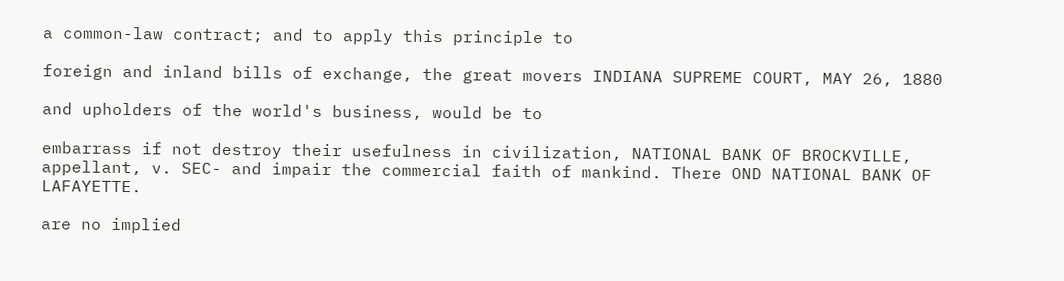a common-law contract; and to apply this principle to

foreign and inland bills of exchange, the great movers INDIANA SUPREME COURT, MAY 26, 1880

and upholders of the world's business, would be to

embarrass if not destroy their usefulness in civilization, NATIONAL BANK OF BROCKVILLE, appellant, v. SEC- and impair the commercial faith of mankind. There OND NATIONAL BANK OF LAFAYETTE.

are no implied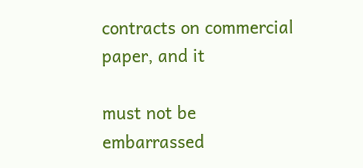contracts on commercial paper, and it

must not be embarrassed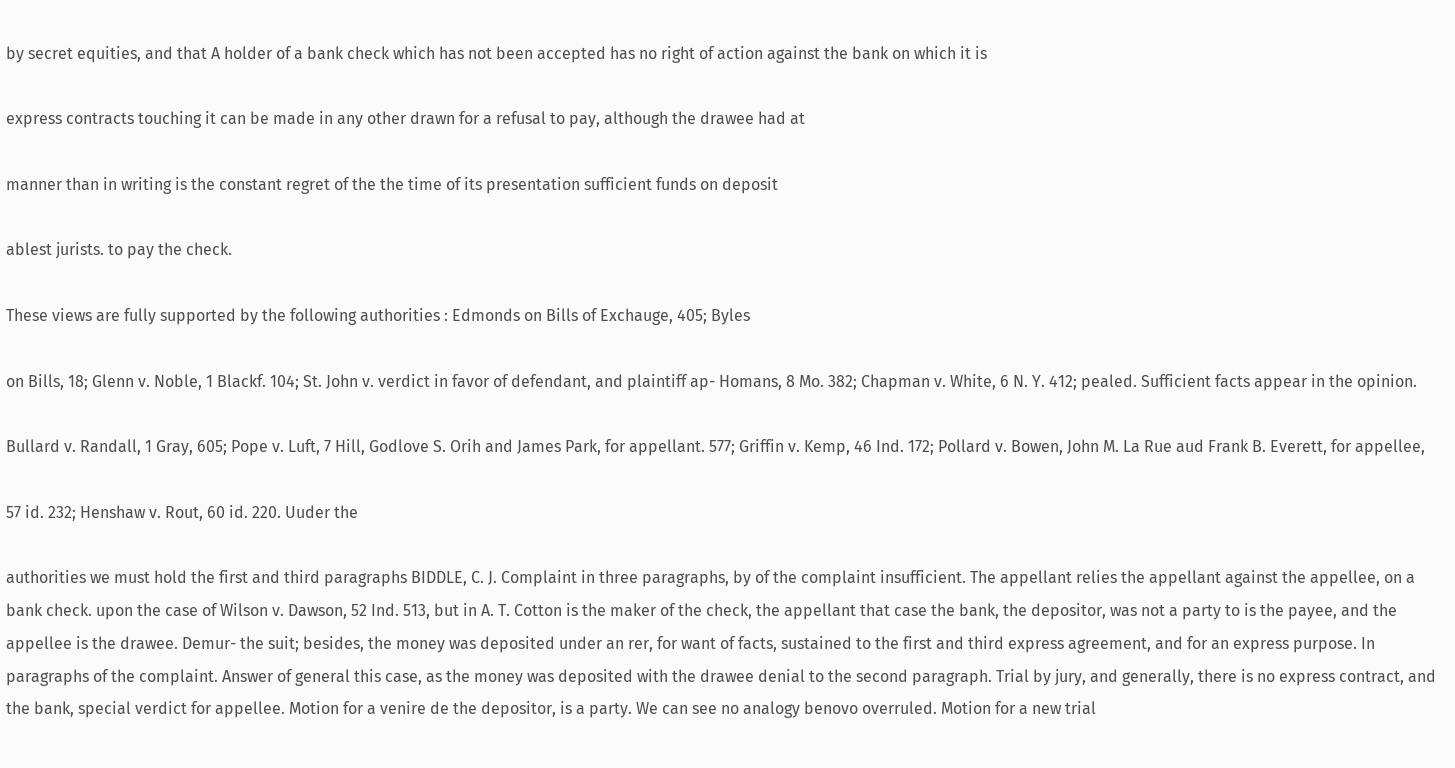by secret equities, and that A holder of a bank check which has not been accepted has no right of action against the bank on which it is

express contracts touching it can be made in any other drawn for a refusal to pay, although the drawee had at

manner than in writing is the constant regret of the the time of its presentation sufficient funds on deposit

ablest jurists. to pay the check.

These views are fully supported by the following authorities : Edmonds on Bills of Exchauge, 405; Byles

on Bills, 18; Glenn v. Noble, 1 Blackf. 104; St. John v. verdict in favor of defendant, and plaintiff ap- Homans, 8 Mo. 382; Chapman v. White, 6 N. Y. 412; pealed. Sufficient facts appear in the opinion.

Bullard v. Randall, 1 Gray, 605; Pope v. Luft, 7 Hill, Godlove S. Orih and James Park, for appellant. 577; Griffin v. Kemp, 46 Ind. 172; Pollard v. Bowen, John M. La Rue aud Frank B. Everett, for appellee,

57 id. 232; Henshaw v. Rout, 60 id. 220. Uuder the

authorities we must hold the first and third paragraphs BIDDLE, C. J. Complaint in three paragraphs, by of the complaint insufficient. The appellant relies the appellant against the appellee, on a bank check. upon the case of Wilson v. Dawson, 52 Ind. 513, but in A. T. Cotton is the maker of the check, the appellant that case the bank, the depositor, was not a party to is the payee, and the appellee is the drawee. Demur- the suit; besides, the money was deposited under an rer, for want of facts, sustained to the first and third express agreement, and for an express purpose. In paragraphs of the complaint. Answer of general this case, as the money was deposited with the drawee denial to the second paragraph. Trial by jury, and generally, there is no express contract, and the bank, special verdict for appellee. Motion for a venire de the depositor, is a party. We can see no analogy benovo overruled. Motion for a new trial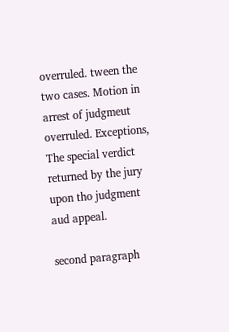overruled. tween the two cases. Motion in arrest of judgmeut overruled. Exceptions, The special verdict returned by the jury upon tho judgment aud appeal.

second paragraph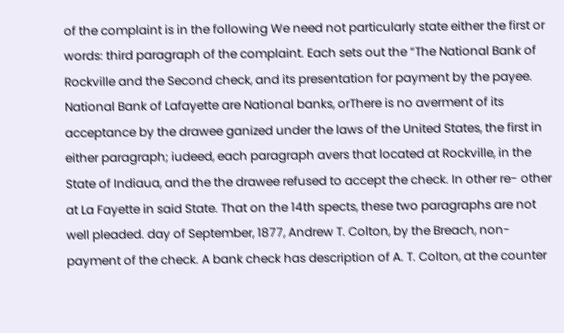of the complaint is in the following We need not particularly state either the first or words: third paragraph of the complaint. Each sets out the “The National Bank of Rockville and the Second check, and its presentation for payment by the payee. National Bank of Lafayette are National banks, orThere is no averment of its acceptance by the drawee ganized under the laws of the United States, the first in either paragraph; iudeed, each paragraph avers that located at Rockville, in the State of Indiaua, and the the drawee refused to accept the check. In other re- other at La Fayette in said State. That on the 14th spects, these two paragraphs are not well pleaded. day of September, 1877, Andrew T. Colton, by the Breach, non-payment of the check. A bank check has description of A. T. Colton, at the counter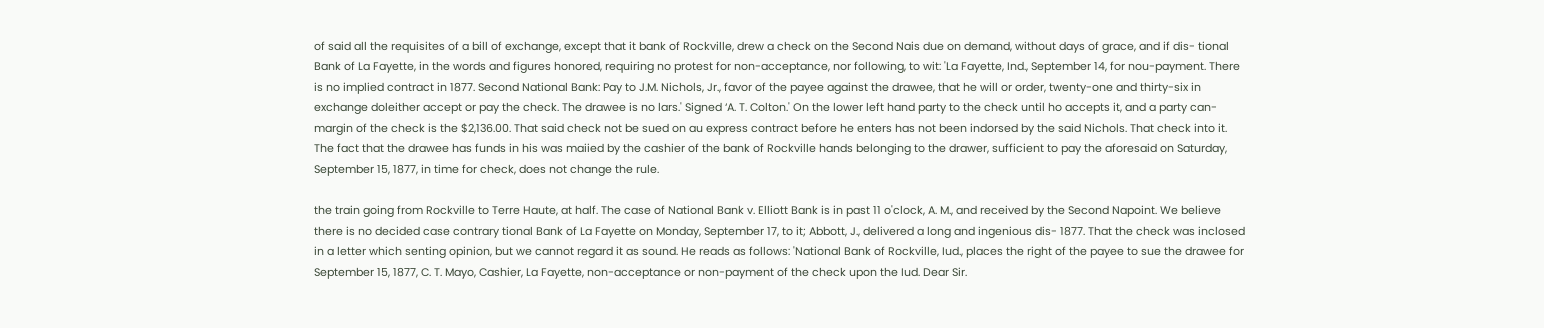of said all the requisites of a bill of exchange, except that it bank of Rockville, drew a check on the Second Nais due on demand, without days of grace, and if dis- tional Bank of La Fayette, in the words and figures honored, requiring no protest for non-acceptance, nor following, to wit: 'La Fayette, Ind., September 14, for nou-payment. There is no implied contract in 1877. Second National Bank: Pay to J.M. Nichols, Jr., favor of the payee against the drawee, that he will or order, twenty-one and thirty-six in exchange doleither accept or pay the check. The drawee is no lars.' Signed ‘A. T. Colton.' On the lower left hand party to the check until ho accepts it, and a party can- margin of the check is the $2,136.00. That said check not be sued on au express contract before he enters has not been indorsed by the said Nichols. That check into it. The fact that the drawee has funds in his was maiied by the cashier of the bank of Rockville hands belonging to the drawer, sufficient to pay the aforesaid on Saturday, September 15, 1877, in time for check, does not change the rule.

the train going from Rockville to Terre Haute, at half. The case of National Bank v. Elliott Bank is in past 11 o'clock, A. M., and received by the Second Napoint. We believe there is no decided case contrary tional Bank of La Fayette on Monday, September 17, to it; Abbott, J., delivered a long and ingenious dis- 1877. That the check was inclosed in a letter which senting opinion, but we cannot regard it as sound. He reads as follows: 'National Bank of Rockville, Iud., places the right of the payee to sue the drawee for September 15, 1877, C. T. Mayo, Cashier, La Fayette, non-acceptance or non-payment of the check upon the Iud. Dear Sir.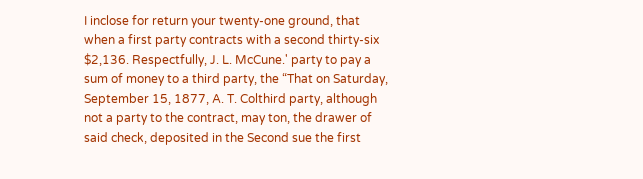I inclose for return your twenty-one ground, that when a first party contracts with a second thirty-six $2,136. Respectfully, J. L. McCune.' party to pay a sum of money to a third party, the “That on Saturday, September 15, 1877, A. T. Colthird party, although not a party to the contract, may ton, the drawer of said check, deposited in the Second sue the first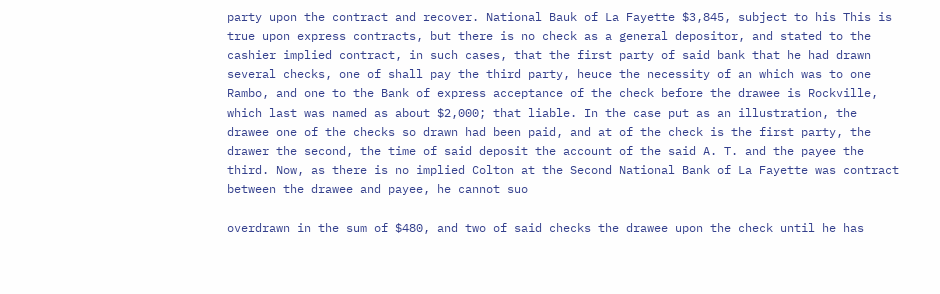party upon the contract and recover. National Bauk of La Fayette $3,845, subject to his This is true upon express contracts, but there is no check as a general depositor, and stated to the cashier implied contract, in such cases, that the first party of said bank that he had drawn several checks, one of shall pay the third party, heuce the necessity of an which was to one Rambo, and one to the Bank of express acceptance of the check before the drawee is Rockville, which last was named as about $2,000; that liable. In the case put as an illustration, the drawee one of the checks so drawn had been paid, and at of the check is the first party, the drawer the second, the time of said deposit the account of the said A. T. and the payee the third. Now, as there is no implied Colton at the Second National Bank of La Fayette was contract between the drawee and payee, he cannot suo

overdrawn in the sum of $480, and two of said checks the drawee upon the check until he has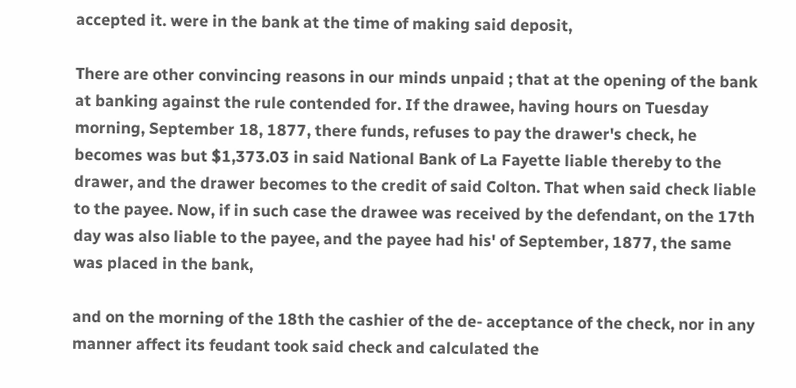accepted it. were in the bank at the time of making said deposit,

There are other convincing reasons in our minds unpaid ; that at the opening of the bank at banking against the rule contended for. If the drawee, having hours on Tuesday morning, September 18, 1877, there funds, refuses to pay the drawer's check, he becomes was but $1,373.03 in said National Bank of La Fayette liable thereby to the drawer, and the drawer becomes to the credit of said Colton. That when said check liable to the payee. Now, if in such case the drawee was received by the defendant, on the 17th day was also liable to the payee, and the payee had his' of September, 1877, the same was placed in the bank,

and on the morning of the 18th the cashier of the de- acceptance of the check, nor in any manner affect its feudant took said check and calculated the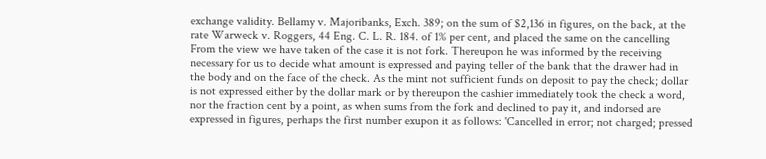exchange validity. Bellamy v. Majoribanks, Exch. 389; on the sum of $2,136 in figures, on the back, at the rate Warweck v. Roggers, 44 Eng. C. L. R. 184. of 1% per cent, and placed the same on the cancelling From the view we have taken of the case it is not fork. Thereupon he was informed by the receiving necessary for us to decide what amount is expressed and paying teller of the bank that the drawer had in the body and on the face of the check. As the mint not sufficient funds on deposit to pay the check; dollar is not expressed either by the dollar mark or by thereupon the cashier immediately took the check a word, nor the fraction cent by a point, as when sums from the fork and declined to pay it, and indorsed are expressed in figures, perhaps the first number exupon it as follows: 'Cancelled in error; not charged; pressed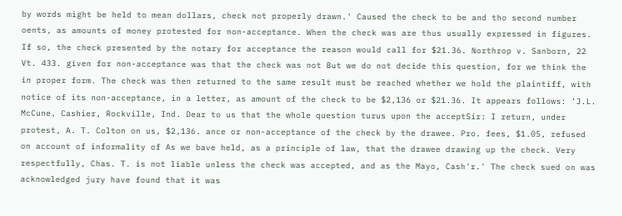by words might be held to mean dollars, check not properly drawn.' Caused the check to be and tho second number oents, as amounts of money protested for non-acceptance. When the check was are thus usually expressed in figures. If so, the check presented by the notary for acceptance the reason would call for $21.36. Northrop v. Sanborn, 22 Vt. 433. given for non-acceptance was that the check was not But we do not decide this question, for we think the in proper form. The check was then returned to the same result must be reached whether we hold the plaintiff, with notice of its non-acceptance, in a letter, as amount of the check to be $2,136 or $21.36. It appears follows: ‘J.L. McCune, Cashier, Rockville, Ind. Dear to us that the whole question turus upon the acceptSir: I return, under protest, A. T. Colton on us, $2,136. ance or non-acceptance of the check by the drawee. Pro. fees, $1.05, refused on account of informality of As we bave held, as a principle of law, that the drawee drawing up the check. Very respectfully, Chas. T. is not liable unless the check was accepted, and as the Mayo, Cash'r.' The check sued on was acknowledged jury have found that it was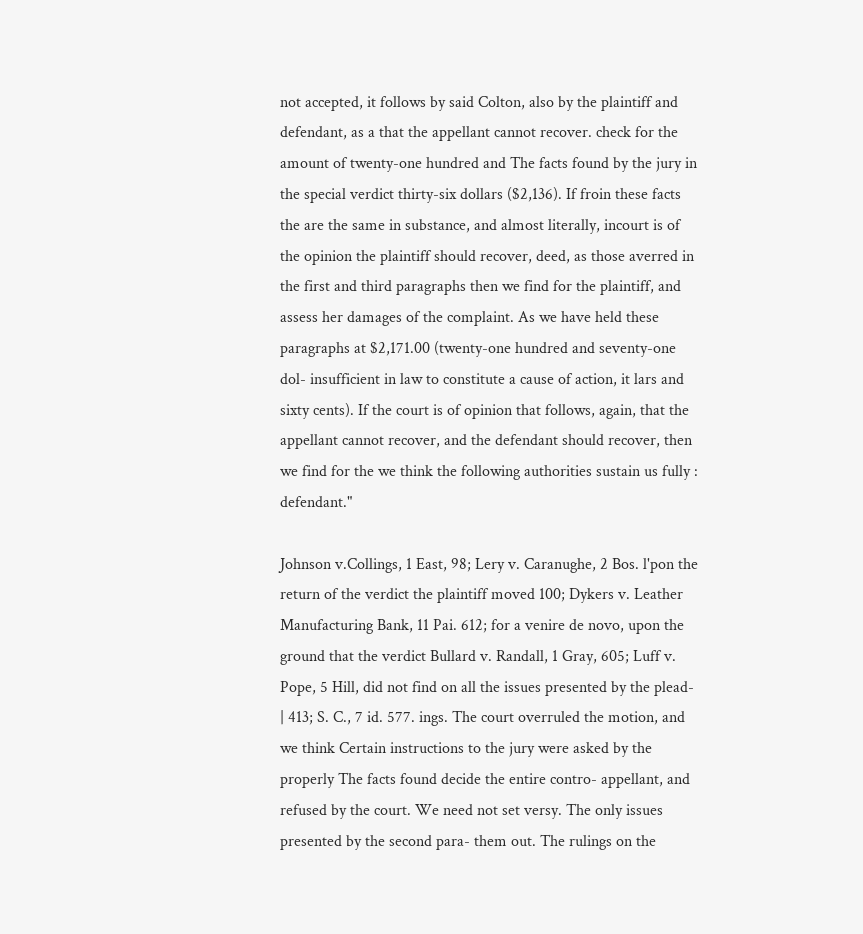not accepted, it follows by said Colton, also by the plaintiff and defendant, as a that the appellant cannot recover. check for the amount of twenty-one hundred and The facts found by the jury in the special verdict thirty-six dollars ($2,136). If froin these facts the are the same in substance, and almost literally, incourt is of the opinion the plaintiff should recover, deed, as those averred in the first and third paragraphs then we find for the plaintiff, and assess her damages of the complaint. As we have held these paragraphs at $2,171.00 (twenty-one hundred and seventy-one dol- insufficient in law to constitute a cause of action, it lars and sixty cents). If the court is of opinion that follows, again, that the appellant cannot recover, and the defendant should recover, then we find for the we think the following authorities sustain us fully : defendant."

Johnson v.Collings, 1 East, 98; Lery v. Caranughe, 2 Bos. l'pon the return of the verdict the plaintiff moved 100; Dykers v. Leather Manufacturing Bank, 11 Pai. 612; for a venire de novo, upon the ground that the verdict Bullard v. Randall, 1 Gray, 605; Luff v. Pope, 5 Hill, did not find on all the issues presented by the plead- | 413; S. C., 7 id. 577. ings. The court overruled the motion, and we think Certain instructions to the jury were asked by the properly The facts found decide the entire contro- appellant, and refused by the court. We need not set versy. The only issues presented by the second para- them out. The rulings on the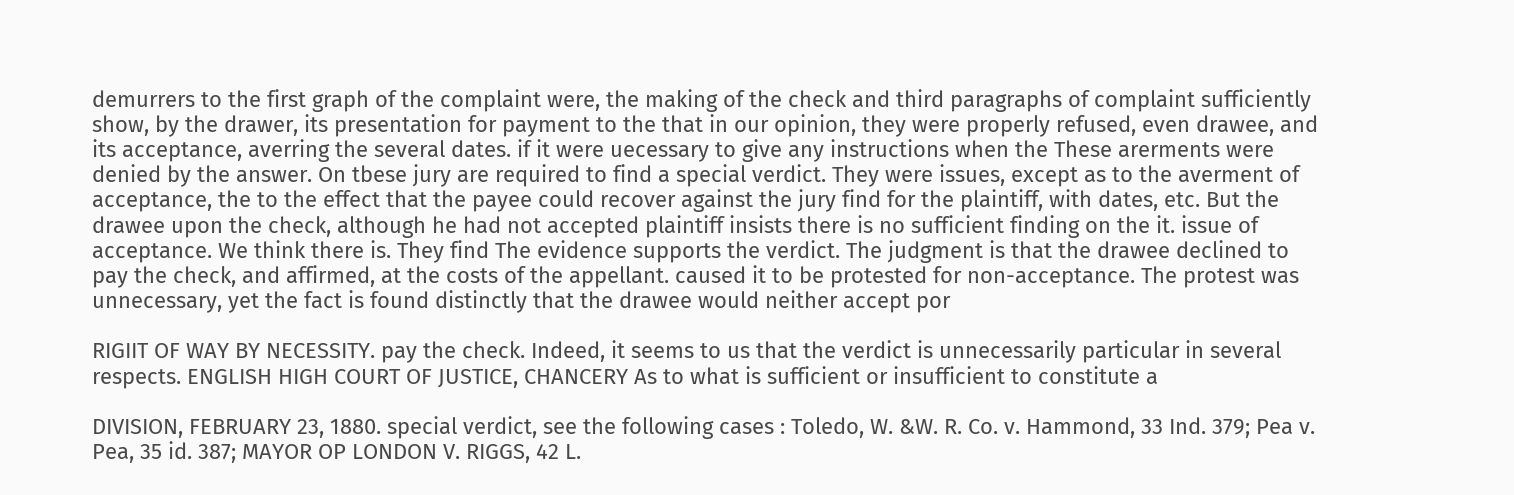demurrers to the first graph of the complaint were, the making of the check and third paragraphs of complaint sufficiently show, by the drawer, its presentation for payment to the that in our opinion, they were properly refused, even drawee, and its acceptance, averring the several dates. if it were uecessary to give any instructions when the These arerments were denied by the answer. On tbese jury are required to find a special verdict. They were issues, except as to the averment of acceptance, the to the effect that the payee could recover against the jury find for the plaintiff, with dates, etc. But the drawee upon the check, although he had not accepted plaintiff insists there is no sufficient finding on the it. issue of acceptance. We think there is. They find The evidence supports the verdict. The judgment is that the drawee declined to pay the check, and affirmed, at the costs of the appellant. caused it to be protested for non-acceptance. The protest was unnecessary, yet the fact is found distinctly that the drawee would neither accept por

RIGIIT OF WAY BY NECESSITY. pay the check. Indeed, it seems to us that the verdict is unnecessarily particular in several respects. ENGLISH HIGH COURT OF JUSTICE, CHANCERY As to what is sufficient or insufficient to constitute a

DIVISION, FEBRUARY 23, 1880. special verdict, see the following cases : Toledo, W. &W. R. Co. v. Hammond, 33 Ind. 379; Pea v. Pea, 35 id. 387; MAYOR OP LONDON V. RIGGS, 42 L.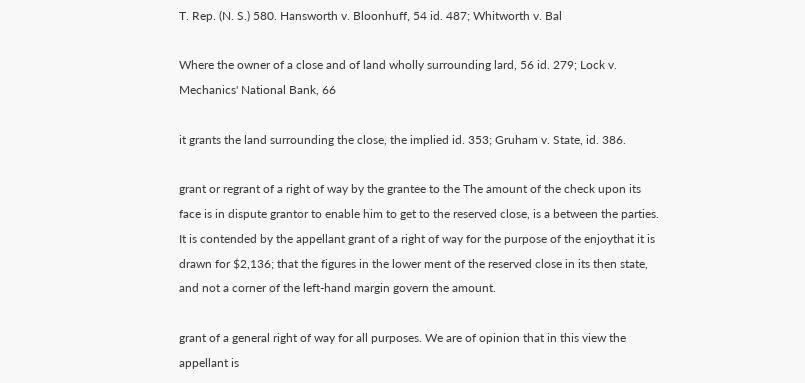T. Rep. (N. S.) 580. Hansworth v. Bloonhuff, 54 id. 487; Whitworth v. Bal

Where the owner of a close and of land wholly surrounding lard, 56 id. 279; Lock v. Mechanics' National Bank, 66

it grants the land surrounding the close, the implied id. 353; Gruham v. State, id. 386.

grant or regrant of a right of way by the grantee to the The amount of the check upon its face is in dispute grantor to enable him to get to the reserved close, is a between the parties. It is contended by the appellant grant of a right of way for the purpose of the enjoythat it is drawn for $2,136; that the figures in the lower ment of the reserved close in its then state, and not a corner of the left-hand margin govern the amount.

grant of a general right of way for all purposes. We are of opinion that in this view the appellant is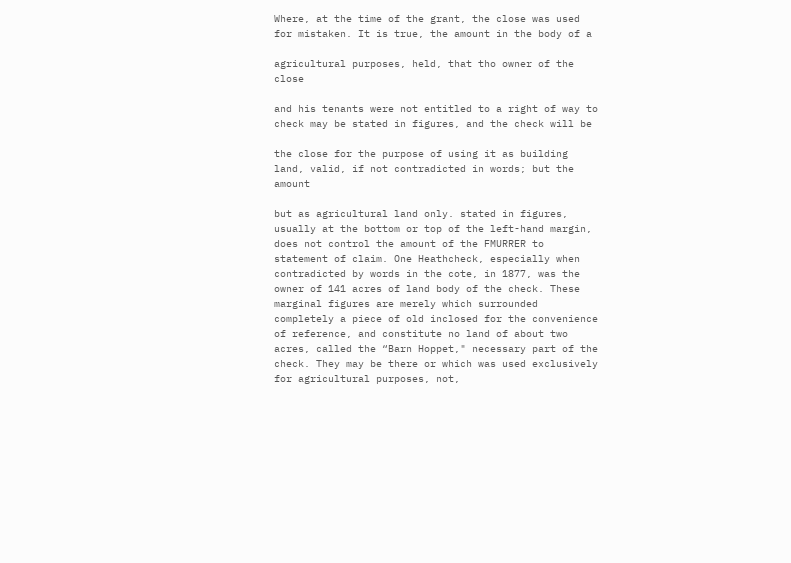Where, at the time of the grant, the close was used for mistaken. It is true, the amount in the body of a

agricultural purposes, held, that tho owner of the close

and his tenants were not entitled to a right of way to check may be stated in figures, and the check will be

the close for the purpose of using it as building land, valid, if not contradicted in words; but the amount

but as agricultural land only. stated in figures, usually at the bottom or top of the left-hand margin, does not control the amount of the FMURRER to statement of claim. One Heathcheck, especially when contradicted by words in the cote, in 1877, was the owner of 141 acres of land body of the check. These marginal figures are merely which surrounded completely a piece of old inclosed for the convenience of reference, and constitute no land of about two acres, called the “Barn Hoppet," necessary part of the check. They may be there or which was used exclusively for agricultural purposes, not,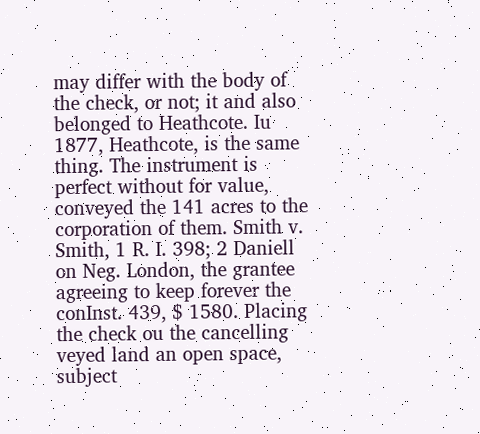may differ with the body of the check, or not; it and also belonged to Heathcote. Iu 1877, Heathcote, is the same thing. The instrument is perfect without for value, conveyed the 141 acres to the corporation of them. Smith v. Smith, 1 R. I. 398; 2 Daniell on Neg. London, the grantee agreeing to keep forever the conInst. 439, $ 1580. Placing the check ou the cancelling veyed land an open space, subject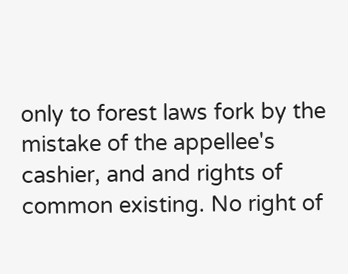only to forest laws fork by the mistake of the appellee's cashier, and and rights of common existing. No right of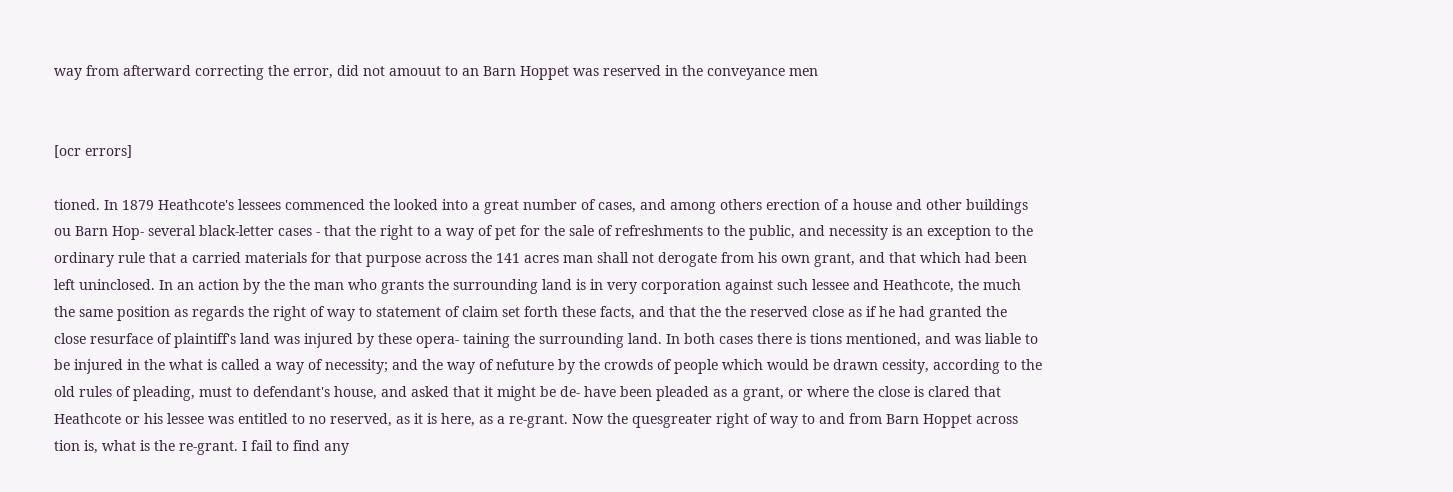way from afterward correcting the error, did not amouut to an Barn Hoppet was reserved in the conveyance men


[ocr errors]

tioned. In 1879 Heathcote's lessees commenced the looked into a great number of cases, and among others erection of a house and other buildings ou Barn Hop- several black-letter cases - that the right to a way of pet for the sale of refreshments to the public, and necessity is an exception to the ordinary rule that a carried materials for that purpose across the 141 acres man shall not derogate from his own grant, and that which had been left uninclosed. In an action by the the man who grants the surrounding land is in very corporation against such lessee and Heathcote, the much the same position as regards the right of way to statement of claim set forth these facts, and that the the reserved close as if he had granted the close resurface of plaintiff's land was injured by these opera- taining the surrounding land. In both cases there is tions mentioned, and was liable to be injured in the what is called a way of necessity; and the way of nefuture by the crowds of people which would be drawn cessity, according to the old rules of pleading, must to defendant's house, and asked that it might be de- have been pleaded as a grant, or where the close is clared that Heathcote or his lessee was entitled to no reserved, as it is here, as a re-grant. Now the quesgreater right of way to and from Barn Hoppet across tion is, what is the re-grant. I fail to find any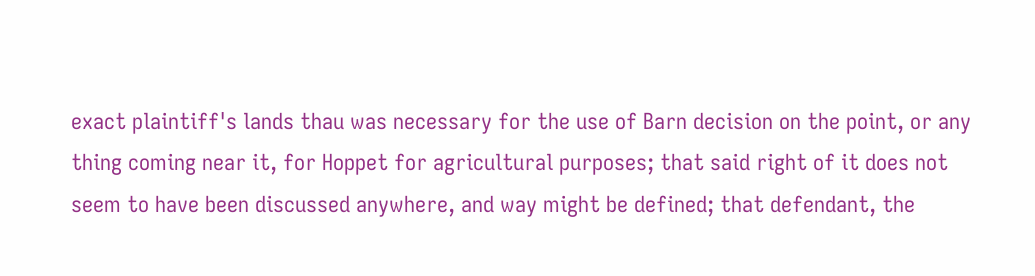exact plaintiff's lands thau was necessary for the use of Barn decision on the point, or any thing coming near it, for Hoppet for agricultural purposes; that said right of it does not seem to have been discussed anywhere, and way might be defined; that defendant, the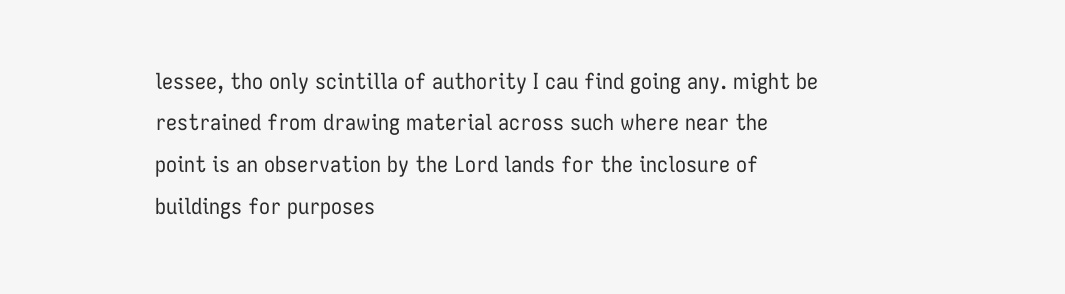lessee, tho only scintilla of authority I cau find going any. might be restrained from drawing material across such where near the point is an observation by the Lord lands for the inclosure of buildings for purposes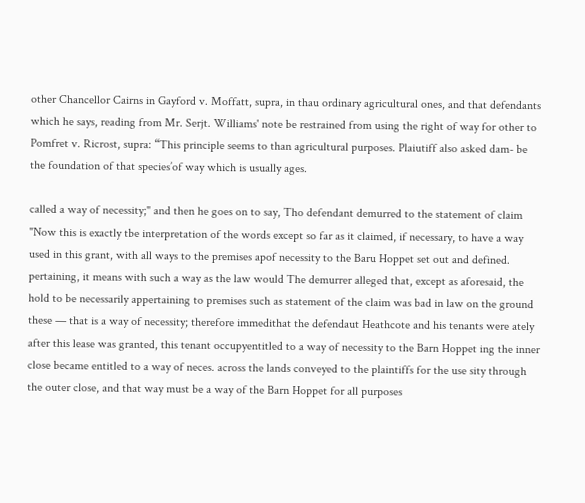other Chancellor Cairns in Gayford v. Moffatt, supra, in thau ordinary agricultural ones, and that defendants which he says, reading from Mr. Serjt. Williams' note be restrained from using the right of way for other to Pomfret v. Ricrost, supra: “This principle seems to than agricultural purposes. Plaiutiff also asked dam- be the foundation of that species’of way which is usually ages.

called a way of necessity;" and then he goes on to say, Tho defendant demurred to the statement of claim "Now this is exactly tbe interpretation of the words except so far as it claimed, if necessary, to have a way used in this grant, with all ways to the premises apof necessity to the Baru Hoppet set out and defined. pertaining, it means with such a way as the law would The demurrer alleged that, except as aforesaid, the hold to be necessarily appertaining to premises such as statement of the claim was bad in law on the ground these — that is a way of necessity; therefore immedithat the defendaut Heathcote and his tenants were ately after this lease was granted, this tenant occupyentitled to a way of necessity to the Barn Hoppet ing the inner close became entitled to a way of neces. across the lands conveyed to the plaintiffs for the use sity through the outer close, and that way must be a way of the Barn Hoppet for all purposes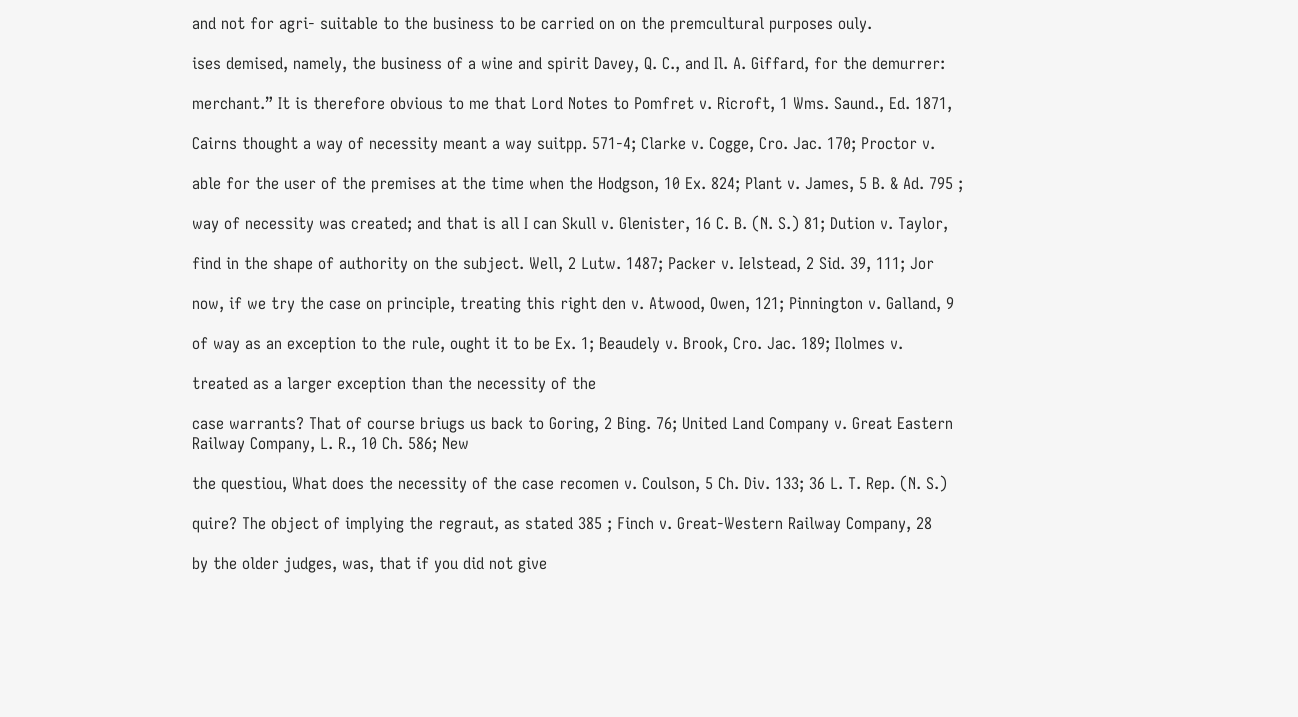and not for agri- suitable to the business to be carried on on the premcultural purposes ouly.

ises demised, namely, the business of a wine and spirit Davey, Q. C., and Il. A. Giffard, for the demurrer:

merchant.” It is therefore obvious to me that Lord Notes to Pomfret v. Ricroft, 1 Wms. Saund., Ed. 1871,

Cairns thought a way of necessity meant a way suitpp. 571-4; Clarke v. Cogge, Cro. Jac. 170; Proctor v.

able for the user of the premises at the time when the Hodgson, 10 Ex. 824; Plant v. James, 5 B. & Ad. 795 ;

way of necessity was created; and that is all I can Skull v. Glenister, 16 C. B. (N. S.) 81; Dution v. Taylor,

find in the shape of authority on the subject. Well, 2 Lutw. 1487; Packer v. Ielstead, 2 Sid. 39, 111; Jor

now, if we try the case on principle, treating this right den v. Atwood, Owen, 121; Pinnington v. Galland, 9

of way as an exception to the rule, ought it to be Ex. 1; Beaudely v. Brook, Cro. Jac. 189; Ilolmes v.

treated as a larger exception than the necessity of the

case warrants? That of course briugs us back to Goring, 2 Bing. 76; United Land Company v. Great Eastern Railway Company, L. R., 10 Ch. 586; New

the questiou, What does the necessity of the case recomen v. Coulson, 5 Ch. Div. 133; 36 L. T. Rep. (N. S.)

quire? The object of implying the regraut, as stated 385 ; Finch v. Great-Western Railway Company, 28

by the older judges, was, that if you did not give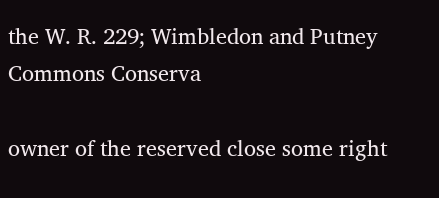the W. R. 229; Wimbledon and Putney Commons Conserva

owner of the reserved close some right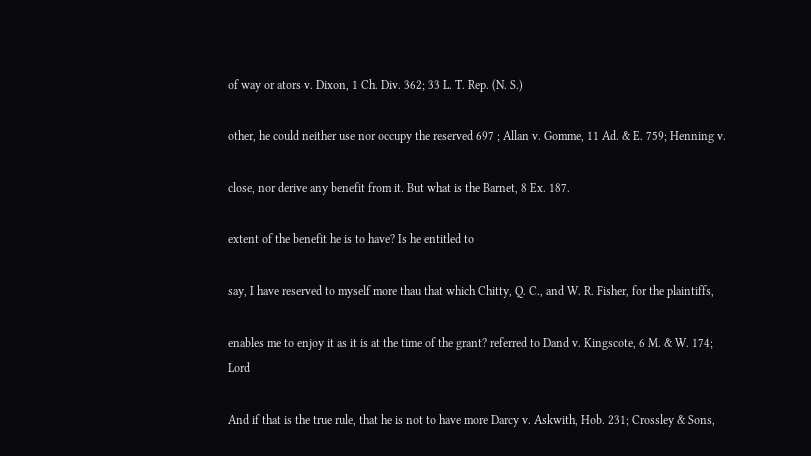of way or ators v. Dixon, 1 Ch. Div. 362; 33 L. T. Rep. (N. S.)

other, he could neither use nor occupy the reserved 697 ; Allan v. Gomme, 11 Ad. & E. 759; Henning v.

close, nor derive any benefit from it. But what is the Barnet, 8 Ex. 187.

extent of the benefit he is to have? Is he entitled to

say, I have reserved to myself more thau that which Chitty, Q. C., and W. R. Fisher, for the plaintiffs,

enables me to enjoy it as it is at the time of the grant? referred to Dand v. Kingscote, 6 M. & W. 174; Lord

And if that is the true rule, that he is not to have more Darcy v. Askwith, Hob. 231; Crossley & Sons,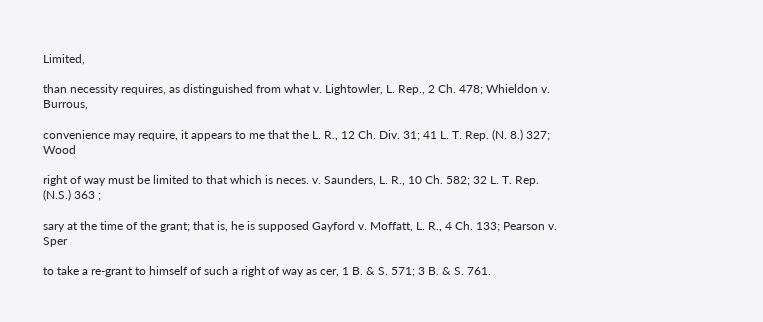Limited,

than necessity requires, as distinguished from what v. Lightowler, L. Rep., 2 Ch. 478; Whieldon v. Burrous,

convenience may require, it appears to me that the L. R., 12 Ch. Div. 31; 41 L. T. Rep. (N. 8.) 327; Wood

right of way must be limited to that which is neces. v. Saunders, L. R., 10 Ch. 582; 32 L. T. Rep. (N.S.) 363 ;

sary at the time of the grant; that is, he is supposed Gayford v. Moffatt, L. R., 4 Ch. 133; Pearson v. Sper

to take a re-grant to himself of such a right of way as cer, 1 B. & S. 571; 3 B. & S. 761.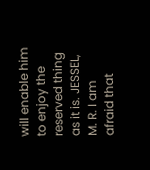will enable him to enjoy the reserved thing as it is. JESSEL, M. R. I am afraid that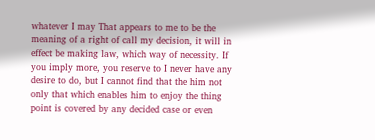whatever I may That appears to me to be the meaning of a right of call my decision, it will in effect be making law, which way of necessity. If you imply more, you reserve to I never have any desire to do, but I cannot find that the him not only that which enables him to enjoy the thing point is covered by any decided case or even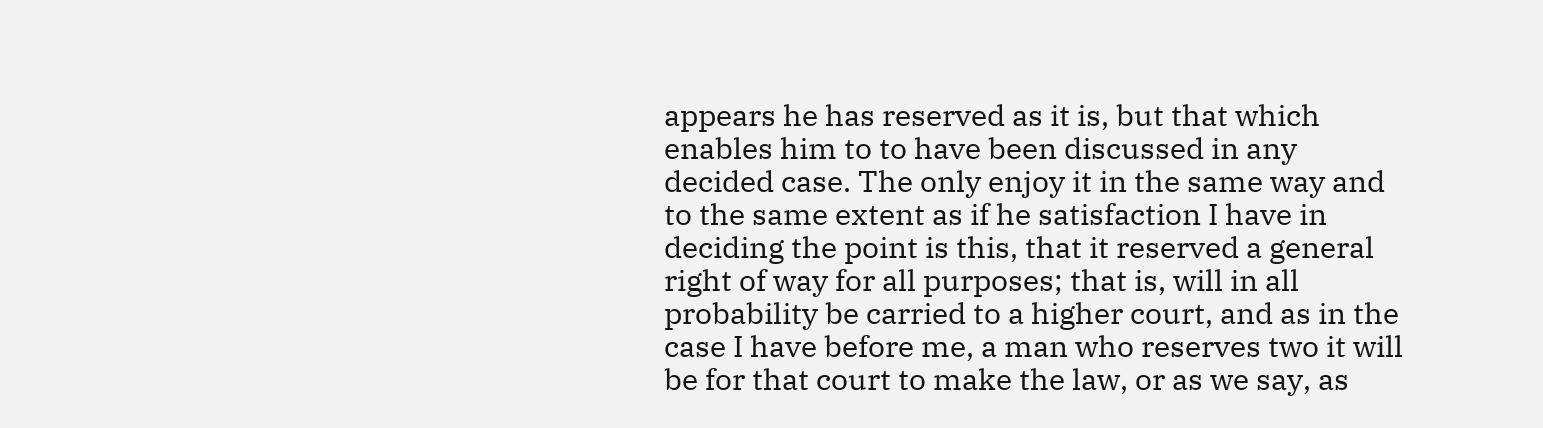appears he has reserved as it is, but that which enables him to to have been discussed in any decided case. The only enjoy it in the same way and to the same extent as if he satisfaction I have in deciding the point is this, that it reserved a general right of way for all purposes; that is, will in all probability be carried to a higher court, and as in the case I have before me, a man who reserves two it will be for that court to make the law, or as we say, as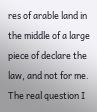res of arable land in the middle of a large piece of declare the law, and not for me. The real question I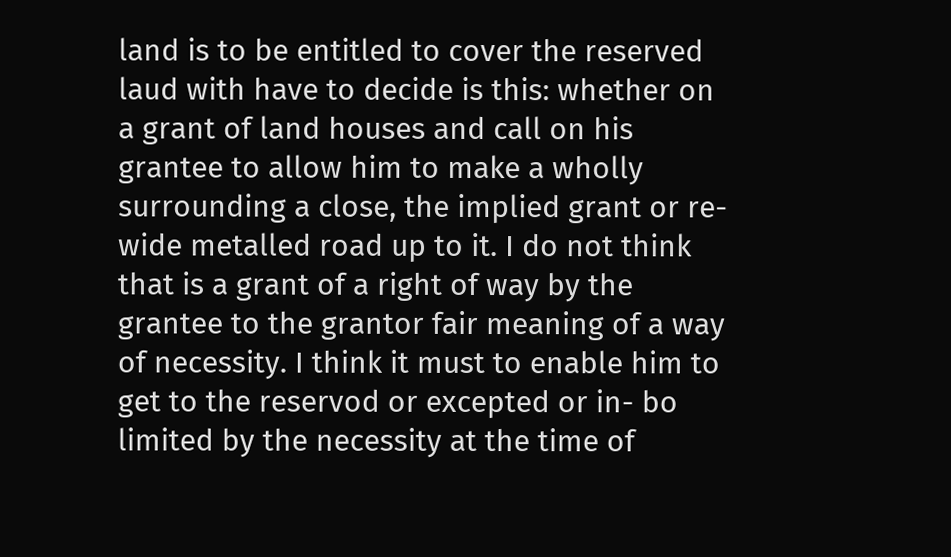land is to be entitled to cover the reserved laud with have to decide is this: whether on a grant of land houses and call on his grantee to allow him to make a wholly surrounding a close, the implied grant or re- wide metalled road up to it. I do not think that is a grant of a right of way by the grantee to the grantor fair meaning of a way of necessity. I think it must to enable him to get to the reservod or excepted or in- bo limited by the necessity at the time of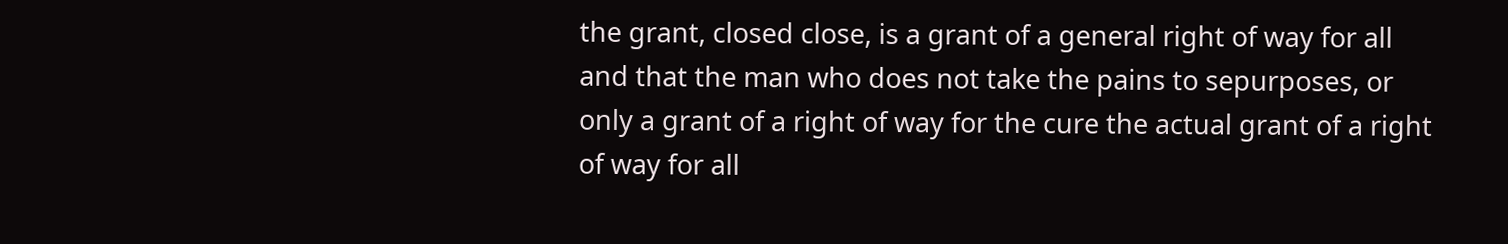the grant, closed close, is a grant of a general right of way for all and that the man who does not take the pains to sepurposes, or only a grant of a right of way for the cure the actual grant of a right of way for all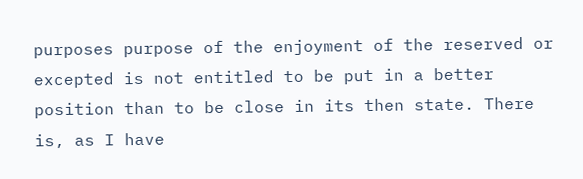purposes purpose of the enjoyment of the reserved or excepted is not entitled to be put in a better position than to be close in its then state. There is, as I have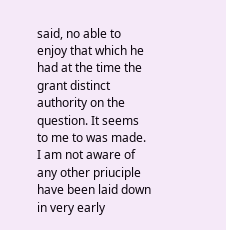said, no able to enjoy that which he had at the time the grant distinct authority on the question. It seems to me to was made. I am not aware of any other priuciple have been laid down in very early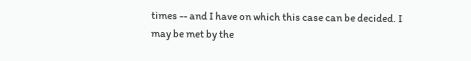times -- and I have on which this case can be decided. I may be met by the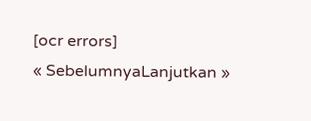[ocr errors]
« SebelumnyaLanjutkan »